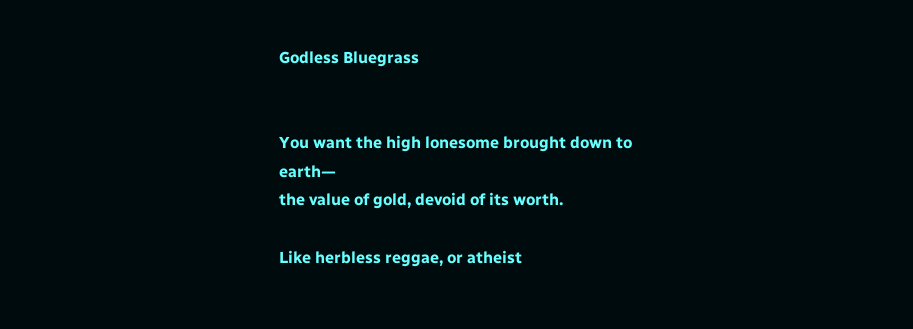Godless Bluegrass


You want the high lonesome brought down to earth—
the value of gold, devoid of its worth.

Like herbless reggae, or atheist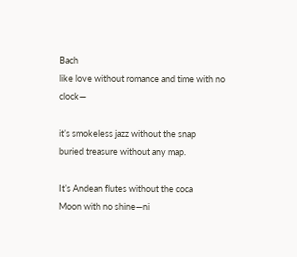Bach
like love without romance and time with no clock—

it’s smokeless jazz without the snap
buried treasure without any map.

It’s Andean flutes without the coca
Moon with no shine—ni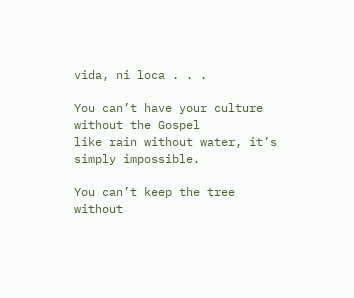vida, ni loca . . .

You can’t have your culture without the Gospel
like rain without water, it’s simply impossible.

You can’t keep the tree without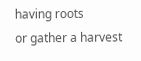having roots
or gather a harvest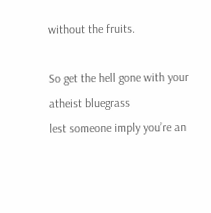without the fruits.

So get the hell gone with your atheist bluegrass
lest someone imply you’re an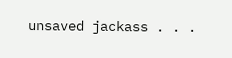unsaved jackass . . .